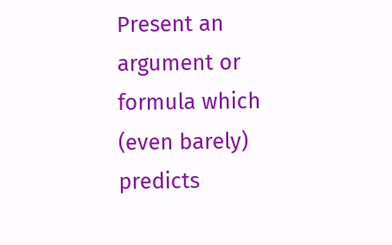Present an argument or formula which (even barely) predicts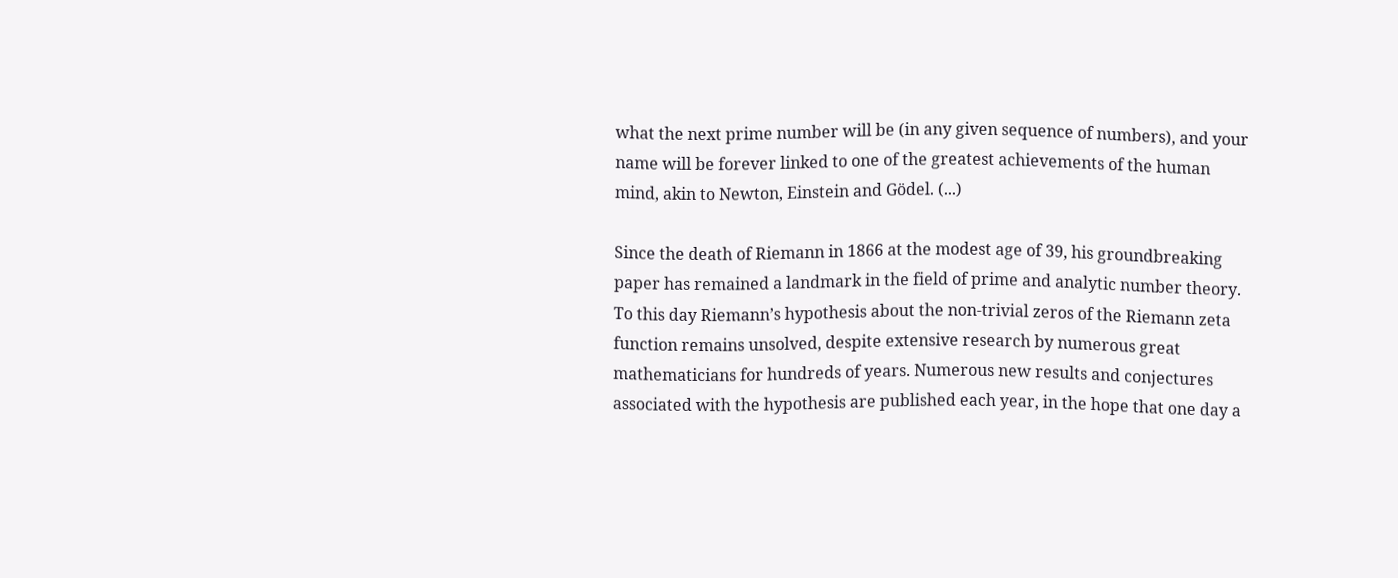what the next prime number will be (in any given sequence of numbers), and your name will be forever linked to one of the greatest achievements of the human mind, akin to Newton, Einstein and Gödel. (...)

Since the death of Riemann in 1866 at the modest age of 39, his groundbreaking paper has remained a landmark in the field of prime and analytic number theory. To this day Riemann’s hypothesis about the non-trivial zeros of the Riemann zeta function remains unsolved, despite extensive research by numerous great mathematicians for hundreds of years. Numerous new results and conjectures associated with the hypothesis are published each year, in the hope that one day a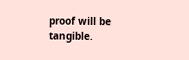proof will be tangible.